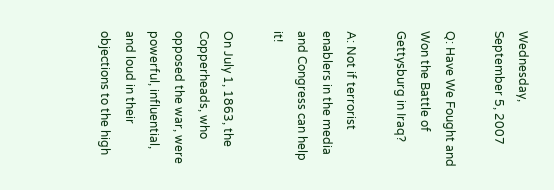Wednesday, September 5, 2007

Q: Have We Fought and Won the Battle of Gettysburg in Iraq?

A: Not if terrorist enablers in the media and Congress can help it!

On July 1, 1863, the Copperheads, who opposed the war, were powerful, influential, and loud in their objections to the high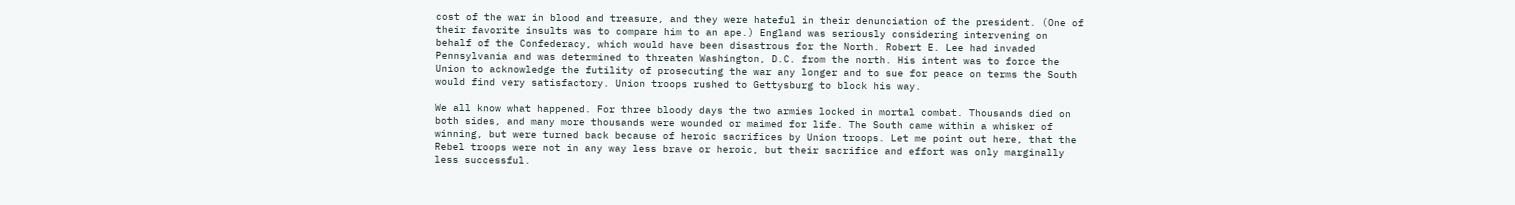cost of the war in blood and treasure, and they were hateful in their denunciation of the president. (One of their favorite insults was to compare him to an ape.) England was seriously considering intervening on behalf of the Confederacy, which would have been disastrous for the North. Robert E. Lee had invaded Pennsylvania and was determined to threaten Washington, D.C. from the north. His intent was to force the Union to acknowledge the futility of prosecuting the war any longer and to sue for peace on terms the South would find very satisfactory. Union troops rushed to Gettysburg to block his way.

We all know what happened. For three bloody days the two armies locked in mortal combat. Thousands died on both sides, and many more thousands were wounded or maimed for life. The South came within a whisker of winning, but were turned back because of heroic sacrifices by Union troops. Let me point out here, that the Rebel troops were not in any way less brave or heroic, but their sacrifice and effort was only marginally less successful.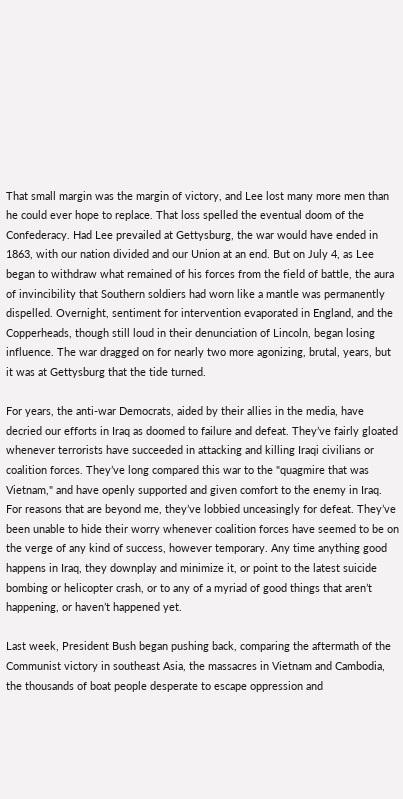That small margin was the margin of victory, and Lee lost many more men than he could ever hope to replace. That loss spelled the eventual doom of the Confederacy. Had Lee prevailed at Gettysburg, the war would have ended in 1863, with our nation divided and our Union at an end. But on July 4, as Lee began to withdraw what remained of his forces from the field of battle, the aura of invincibility that Southern soldiers had worn like a mantle was permanently dispelled. Overnight, sentiment for intervention evaporated in England, and the Copperheads, though still loud in their denunciation of Lincoln, began losing influence. The war dragged on for nearly two more agonizing, brutal, years, but it was at Gettysburg that the tide turned.

For years, the anti-war Democrats, aided by their allies in the media, have decried our efforts in Iraq as doomed to failure and defeat. They’ve fairly gloated whenever terrorists have succeeded in attacking and killing Iraqi civilians or coalition forces. They’ve long compared this war to the "quagmire that was Vietnam," and have openly supported and given comfort to the enemy in Iraq. For reasons that are beyond me, they’ve lobbied unceasingly for defeat. They’ve been unable to hide their worry whenever coalition forces have seemed to be on the verge of any kind of success, however temporary. Any time anything good happens in Iraq, they downplay and minimize it, or point to the latest suicide bombing or helicopter crash, or to any of a myriad of good things that aren’t happening, or haven’t happened yet.

Last week, President Bush began pushing back, comparing the aftermath of the Communist victory in southeast Asia, the massacres in Vietnam and Cambodia, the thousands of boat people desperate to escape oppression and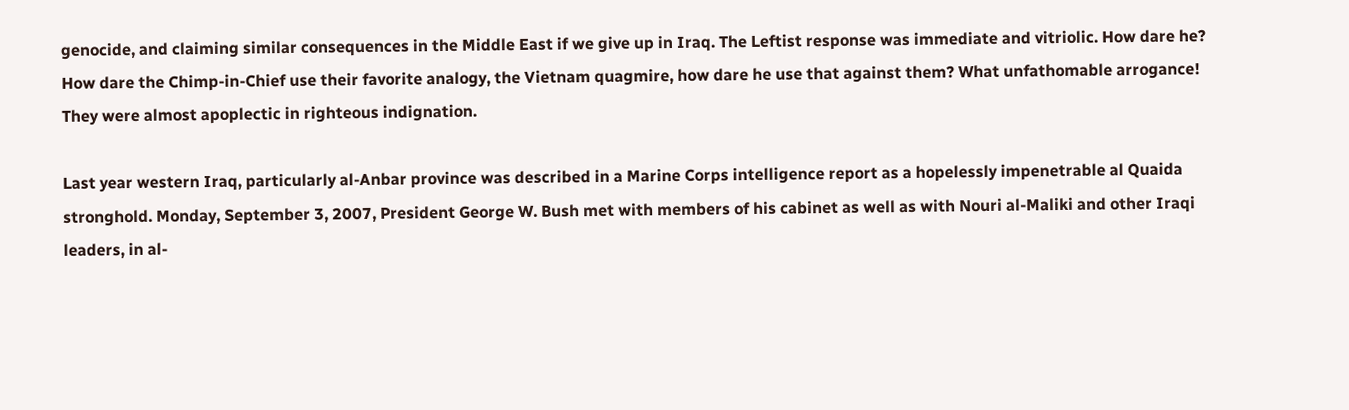genocide, and claiming similar consequences in the Middle East if we give up in Iraq. The Leftist response was immediate and vitriolic. How dare he? How dare the Chimp-in-Chief use their favorite analogy, the Vietnam quagmire, how dare he use that against them? What unfathomable arrogance! They were almost apoplectic in righteous indignation.

Last year western Iraq, particularly al-Anbar province was described in a Marine Corps intelligence report as a hopelessly impenetrable al Quaida stronghold. Monday, September 3, 2007, President George W. Bush met with members of his cabinet as well as with Nouri al-Maliki and other Iraqi leaders, in al-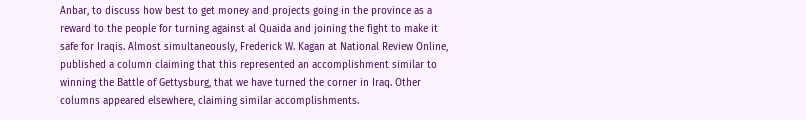Anbar, to discuss how best to get money and projects going in the province as a reward to the people for turning against al Quaida and joining the fight to make it safe for Iraqis. Almost simultaneously, Frederick W. Kagan at National Review Online, published a column claiming that this represented an accomplishment similar to winning the Battle of Gettysburg, that we have turned the corner in Iraq. Other columns appeared elsewhere, claiming similar accomplishments.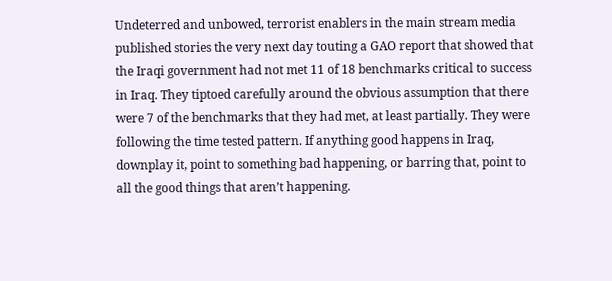Undeterred and unbowed, terrorist enablers in the main stream media published stories the very next day touting a GAO report that showed that the Iraqi government had not met 11 of 18 benchmarks critical to success in Iraq. They tiptoed carefully around the obvious assumption that there were 7 of the benchmarks that they had met, at least partially. They were following the time tested pattern. If anything good happens in Iraq, downplay it, point to something bad happening, or barring that, point to all the good things that aren’t happening.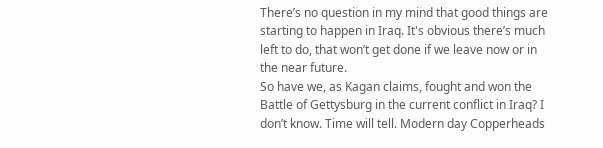There’s no question in my mind that good things are starting to happen in Iraq. It's obvious there’s much left to do, that won’t get done if we leave now or in the near future.
So have we, as Kagan claims, fought and won the Battle of Gettysburg in the current conflict in Iraq? I don’t know. Time will tell. Modern day Copperheads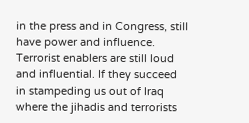in the press and in Congress, still have power and influence. Terrorist enablers are still loud and influential. If they succeed in stampeding us out of Iraq where the jihadis and terrorists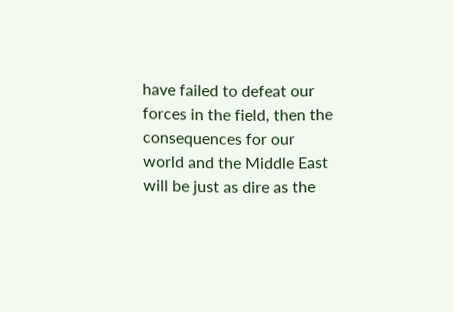have failed to defeat our forces in the field, then the consequences for our world and the Middle East will be just as dire as the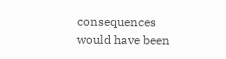consequences would have been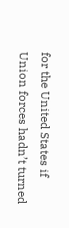for the United States if Union forces hadn’t turned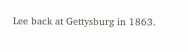Lee back at Gettysburg in 1863.